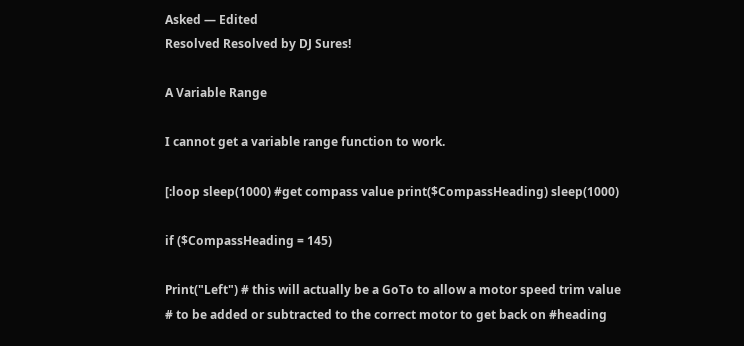Asked — Edited
Resolved Resolved by DJ Sures!

A Variable Range

I cannot get a variable range function to work.

[:loop sleep(1000) #get compass value print($CompassHeading) sleep(1000)

if ($CompassHeading = 145)

Print("Left") # this will actually be a GoTo to allow a motor speed trim value
# to be added or subtracted to the correct motor to get back on #heading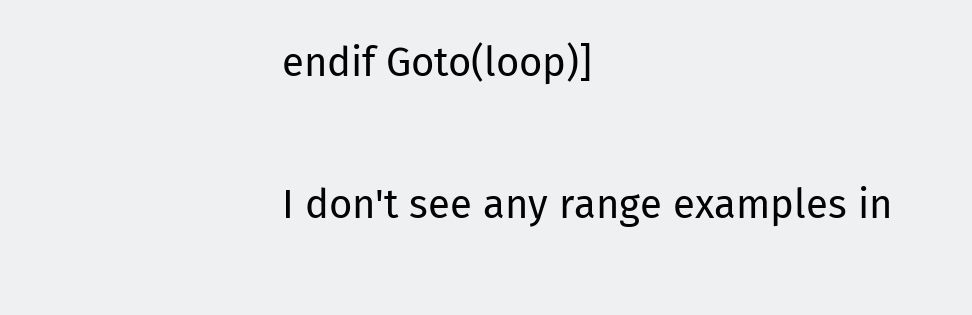endif Goto(loop)]

I don't see any range examples in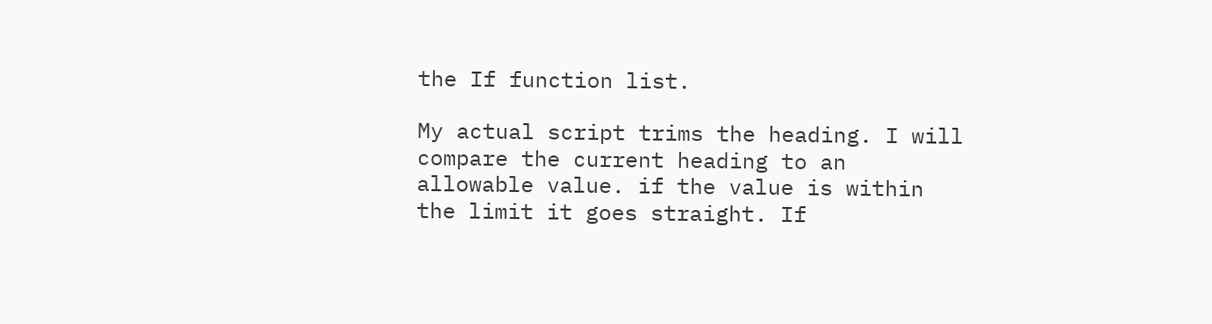the If function list.

My actual script trims the heading. I will compare the current heading to an allowable value. if the value is within the limit it goes straight. If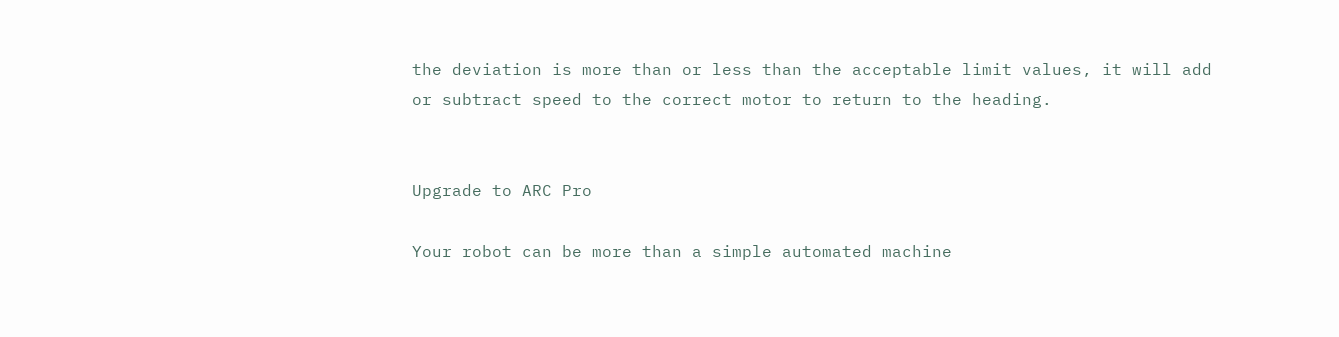the deviation is more than or less than the acceptable limit values, it will add or subtract speed to the correct motor to return to the heading.


Upgrade to ARC Pro

Your robot can be more than a simple automated machine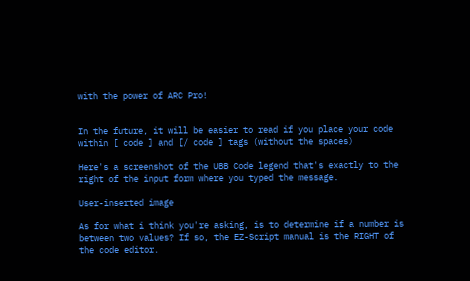with the power of ARC Pro!


In the future, it will be easier to read if you place your code within [ code ] and [/ code ] tags (without the spaces)

Here's a screenshot of the UBB Code legend that's exactly to the right of the input form where you typed the message.

User-inserted image

As for what i think you're asking, is to determine if a number is between two values? If so, the EZ-Script manual is the RIGHT of the code editor.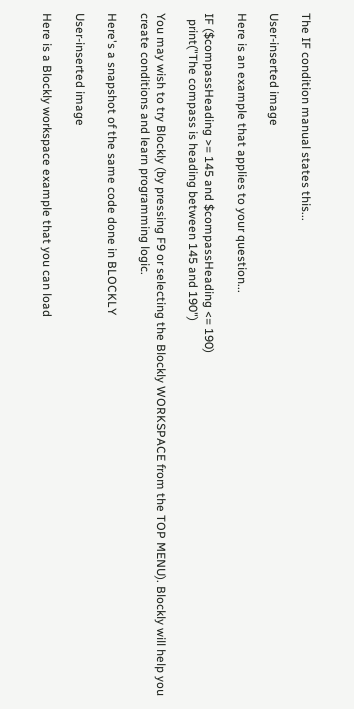The IF condition manual states this...

User-inserted image

Here is an example that applies to your question...

IF ($compassHeading >= 145 and $compassHeading <= 190)
  print("The compass is heading between 145 and 190")

You may wish to try Blockly (by pressing F9 or selecting the Blockly WORKSPACE from the TOP MENU). Blockly will help you create conditions and learn programming logic.

Here's a snapshot of the same code done in BLOCKLY

User-inserted image

Here is a Blockly workspace example that you can load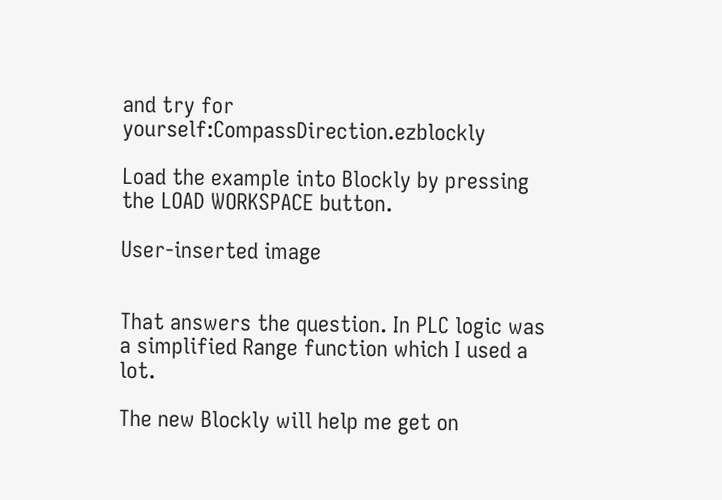and try for yourself:CompassDirection.ezblockly

Load the example into Blockly by pressing the LOAD WORKSPACE button.

User-inserted image


That answers the question. In PLC logic was a simplified Range function which I used a lot.

The new Blockly will help me get on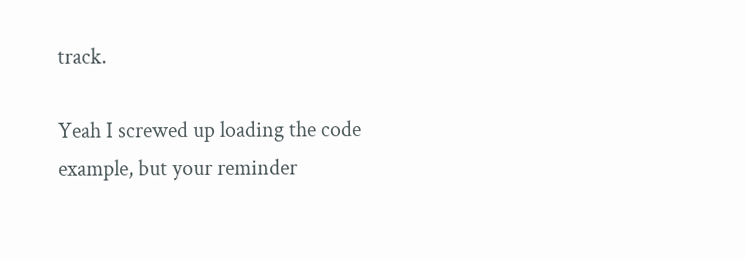track.

Yeah I screwed up loading the code example, but your reminder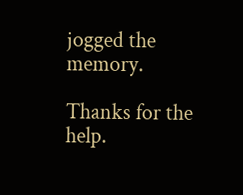jogged the memory.

Thanks for the help.